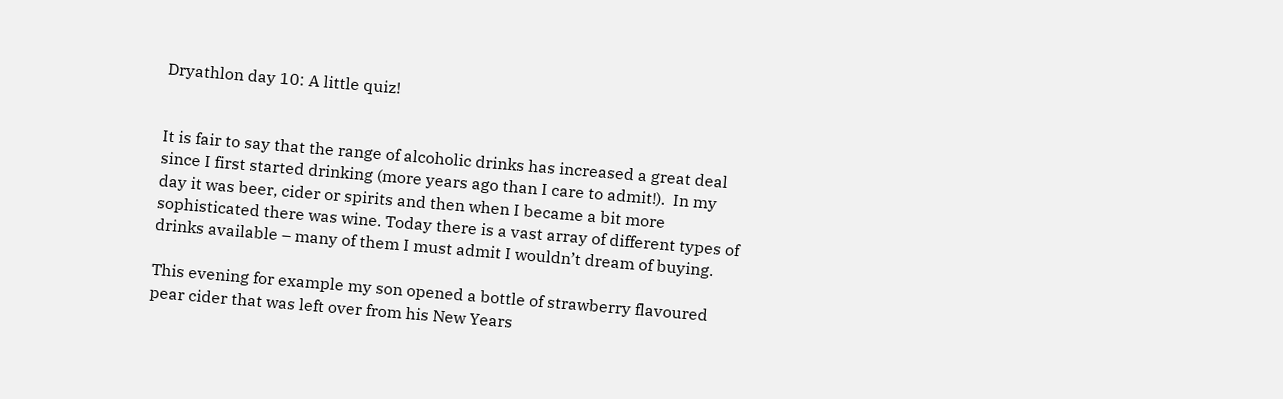Dryathlon day 10: A little quiz!


It is fair to say that the range of alcoholic drinks has increased a great deal since I first started drinking (more years ago than I care to admit!).  In my day it was beer, cider or spirits and then when I became a bit more sophisticated there was wine. Today there is a vast array of different types of drinks available – many of them I must admit I wouldn’t dream of buying.

This evening for example my son opened a bottle of strawberry flavoured pear cider that was left over from his New Years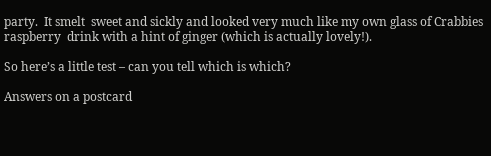party.  It smelt  sweet and sickly and looked very much like my own glass of Crabbies raspberry  drink with a hint of ginger (which is actually lovely!).

So here’s a little test – can you tell which is which?

Answers on a postcard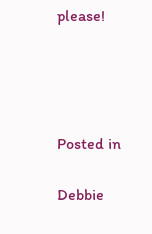please!




Posted in

Debbie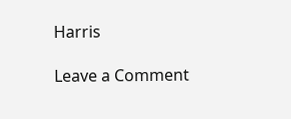Harris

Leave a Comment